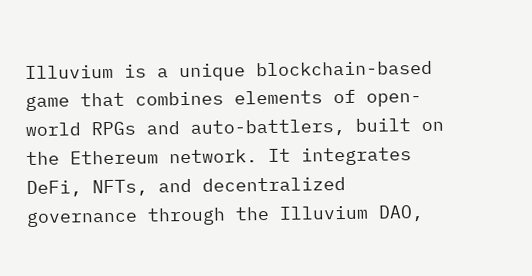Illuvium is a unique blockchain-based game that combines elements of open-world RPGs and auto-battlers, built on the Ethereum network. It integrates DeFi, NFTs, and decentralized governance through the Illuvium DAO,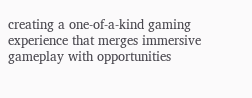creating a one-of-a-kind gaming experience that merges immersive gameplay with opportunities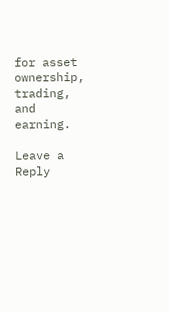for asset ownership, trading, and earning.

Leave a Reply